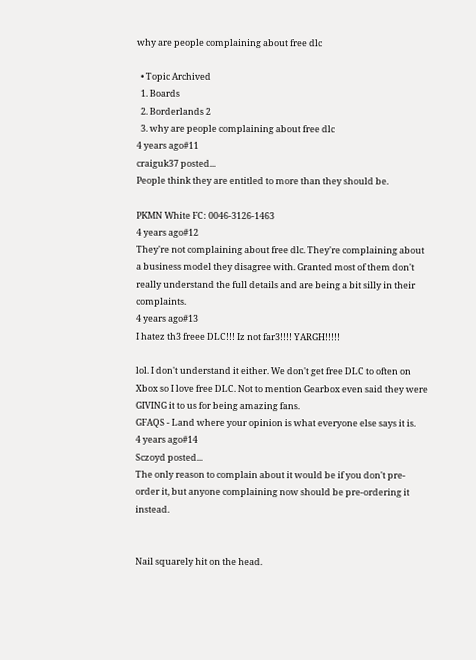why are people complaining about free dlc

  • Topic Archived
  1. Boards
  2. Borderlands 2
  3. why are people complaining about free dlc
4 years ago#11
craiguk37 posted...
People think they are entitled to more than they should be.

PKMN White FC: 0046-3126-1463
4 years ago#12
They're not complaining about free dlc. They're complaining about a business model they disagree with. Granted most of them don't really understand the full details and are being a bit silly in their complaints.
4 years ago#13
I hatez th3 freee DLC!!! Iz not far3!!!! YARGH!!!!!

lol. I don't understand it either. We don't get free DLC to often on Xbox so I love free DLC. Not to mention Gearbox even said they were GIVING it to us for being amazing fans.
GFAQS - Land where your opinion is what everyone else says it is.
4 years ago#14
Sczoyd posted...
The only reason to complain about it would be if you don't pre-order it, but anyone complaining now should be pre-ordering it instead.


Nail squarely hit on the head.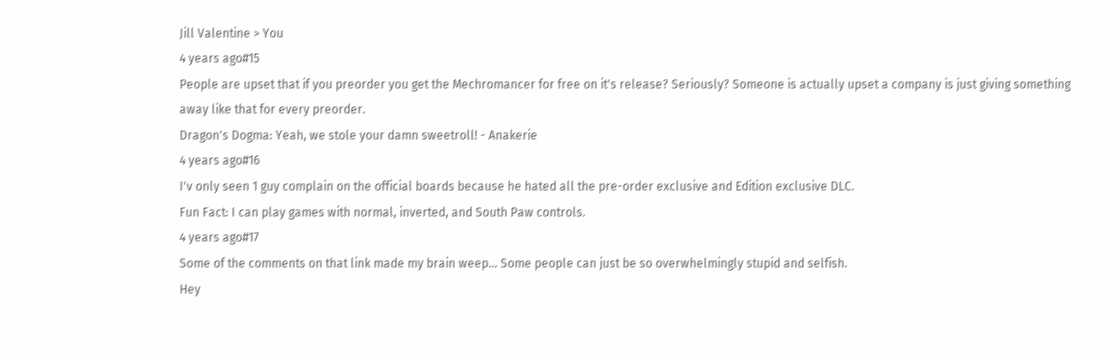Jill Valentine > You
4 years ago#15
People are upset that if you preorder you get the Mechromancer for free on it's release? Seriously? Someone is actually upset a company is just giving something away like that for every preorder.
Dragon's Dogma: Yeah, we stole your damn sweetroll! - Anakerie
4 years ago#16
I'v only seen 1 guy complain on the official boards because he hated all the pre-order exclusive and Edition exclusive DLC.
Fun Fact: I can play games with normal, inverted, and South Paw controls.
4 years ago#17
Some of the comments on that link made my brain weep... Some people can just be so overwhelmingly stupid and selfish.
Hey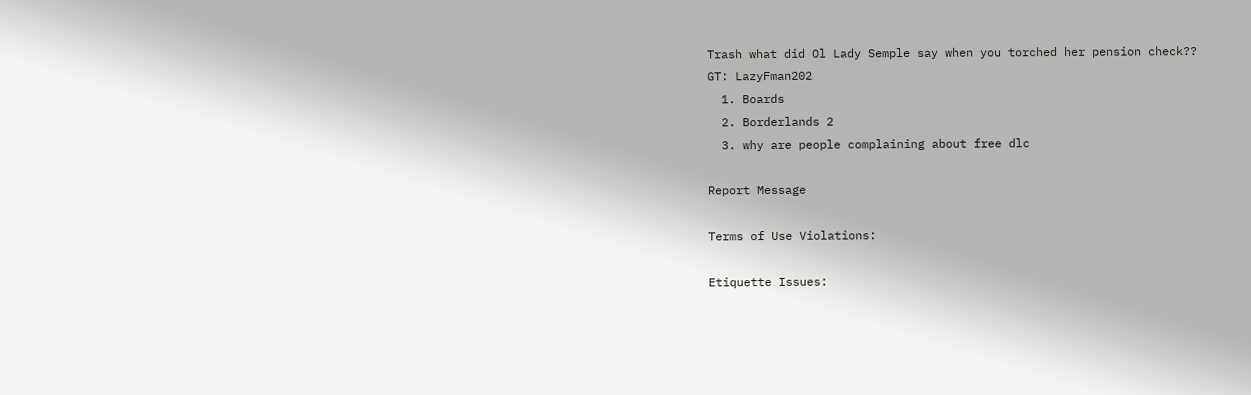Trash what did Ol Lady Semple say when you torched her pension check??
GT: LazyFman202
  1. Boards
  2. Borderlands 2
  3. why are people complaining about free dlc

Report Message

Terms of Use Violations:

Etiquette Issues: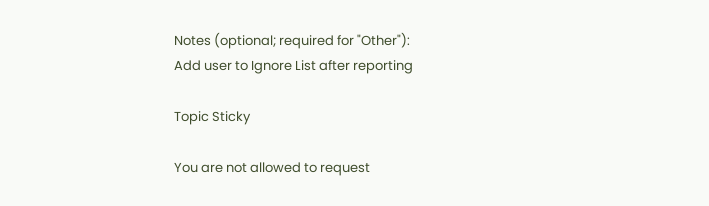Notes (optional; required for "Other"):
Add user to Ignore List after reporting

Topic Sticky

You are not allowed to request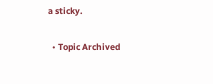a sticky.

  • Topic Archived